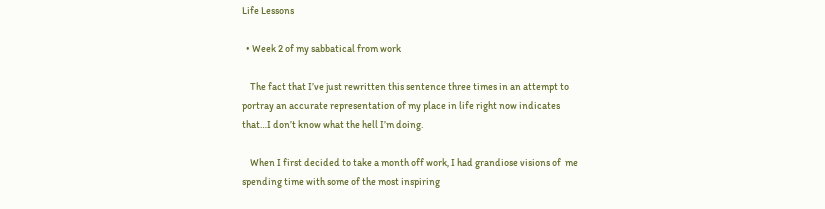Life Lessons

  • Week 2 of my sabbatical from work

    The fact that I’ve just rewritten this sentence three times in an attempt to portray an accurate representation of my place in life right now indicates that…I don’t know what the hell I’m doing.

    When I first decided to take a month off work, I had grandiose visions of  me spending time with some of the most inspiring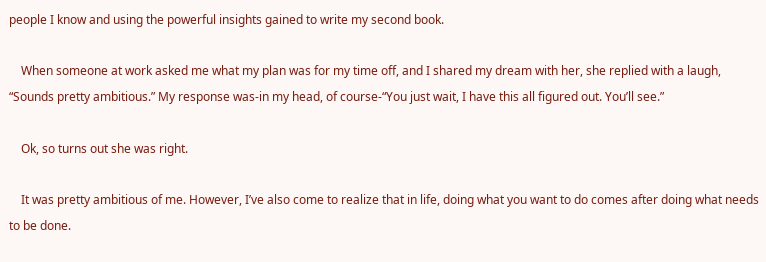people I know and using the powerful insights gained to write my second book.

    When someone at work asked me what my plan was for my time off, and I shared my dream with her, she replied with a laugh, “Sounds pretty ambitious.” My response was-in my head, of course-“You just wait, I have this all figured out. You’ll see.”

    Ok, so turns out she was right.

    It was pretty ambitious of me. However, I’ve also come to realize that in life, doing what you want to do comes after doing what needs to be done.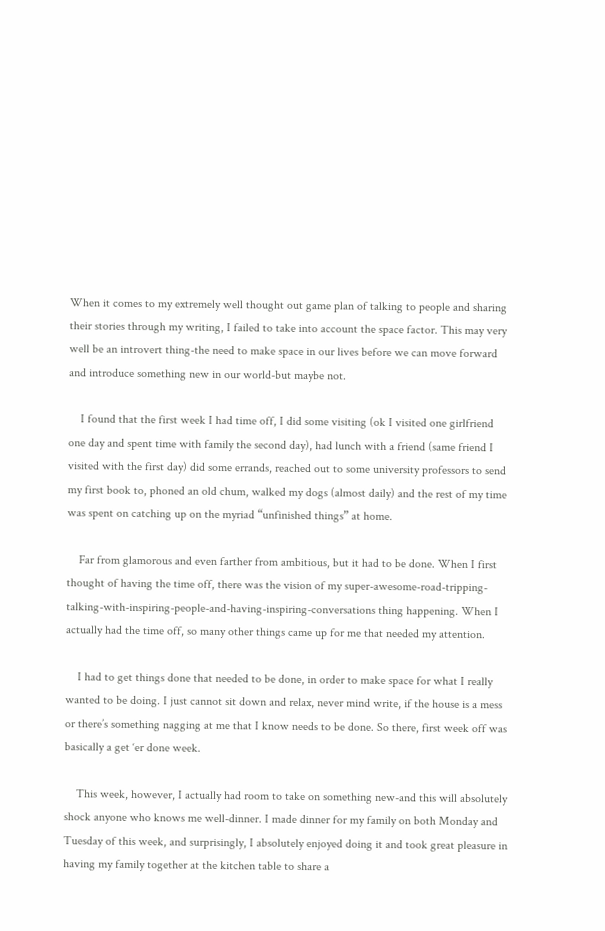When it comes to my extremely well thought out game plan of talking to people and sharing their stories through my writing, I failed to take into account the space factor. This may very well be an introvert thing-the need to make space in our lives before we can move forward and introduce something new in our world-but maybe not.

    I found that the first week I had time off, I did some visiting (ok I visited one girlfriend one day and spent time with family the second day), had lunch with a friend (same friend I visited with the first day) did some errands, reached out to some university professors to send my first book to, phoned an old chum, walked my dogs (almost daily) and the rest of my time was spent on catching up on the myriad “unfinished things” at home.

    Far from glamorous and even farther from ambitious, but it had to be done. When I first thought of having the time off, there was the vision of my super-awesome-road-tripping-talking-with-inspiring-people-and-having-inspiring-conversations thing happening. When I actually had the time off, so many other things came up for me that needed my attention.

    I had to get things done that needed to be done, in order to make space for what I really wanted to be doing. I just cannot sit down and relax, never mind write, if the house is a mess or there’s something nagging at me that I know needs to be done. So there, first week off was basically a get ‘er done week.

    This week, however, I actually had room to take on something new-and this will absolutely shock anyone who knows me well-dinner. I made dinner for my family on both Monday and Tuesday of this week, and surprisingly, I absolutely enjoyed doing it and took great pleasure in having my family together at the kitchen table to share a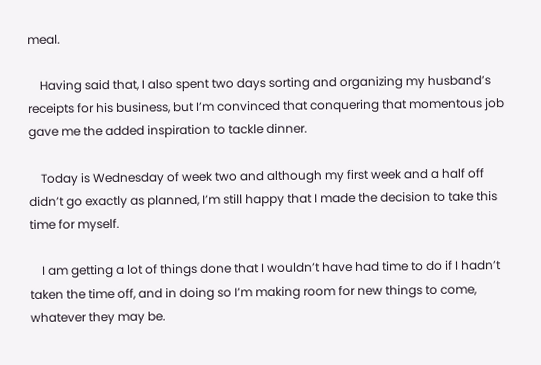meal.

    Having said that, I also spent two days sorting and organizing my husband’s receipts for his business, but I’m convinced that conquering that momentous job gave me the added inspiration to tackle dinner.

    Today is Wednesday of week two and although my first week and a half off didn’t go exactly as planned, I’m still happy that I made the decision to take this time for myself.

    I am getting a lot of things done that I wouldn’t have had time to do if I hadn’t taken the time off, and in doing so I’m making room for new things to come, whatever they may be.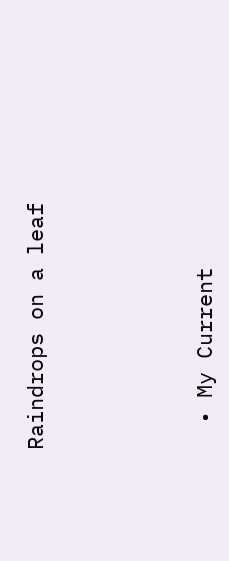Raindrops on a leaf






  • My Current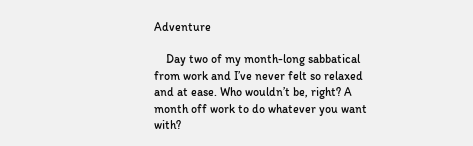Adventure

    Day two of my month-long sabbatical from work and I’ve never felt so relaxed and at ease. Who wouldn’t be, right? A month off work to do whatever you want with?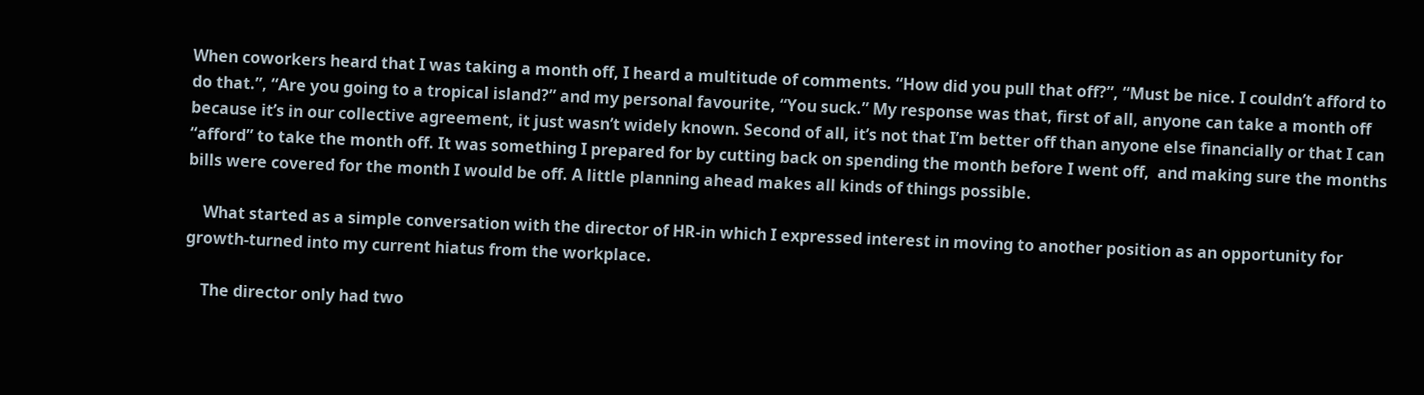When coworkers heard that I was taking a month off, I heard a multitude of comments. “How did you pull that off?”, “Must be nice. I couldn’t afford to do that.”, “Are you going to a tropical island?” and my personal favourite, “You suck.” My response was that, first of all, anyone can take a month off because it’s in our collective agreement, it just wasn’t widely known. Second of all, it’s not that I’m better off than anyone else financially or that I can “afford” to take the month off. It was something I prepared for by cutting back on spending the month before I went off,  and making sure the months bills were covered for the month I would be off. A little planning ahead makes all kinds of things possible.

    What started as a simple conversation with the director of HR-in which I expressed interest in moving to another position as an opportunity for growth-turned into my current hiatus from the workplace.

    The director only had two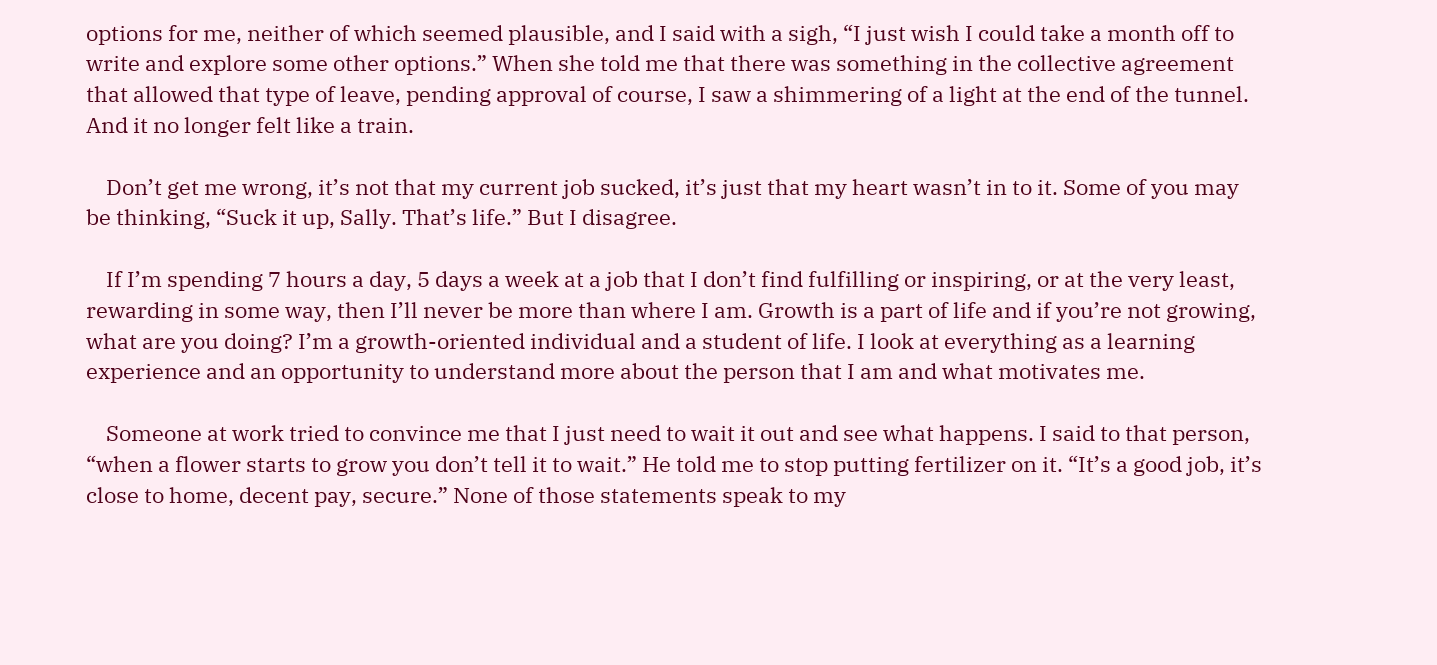options for me, neither of which seemed plausible, and I said with a sigh, “I just wish I could take a month off to write and explore some other options.” When she told me that there was something in the collective agreement that allowed that type of leave, pending approval of course, I saw a shimmering of a light at the end of the tunnel. And it no longer felt like a train.

    Don’t get me wrong, it’s not that my current job sucked, it’s just that my heart wasn’t in to it. Some of you may be thinking, “Suck it up, Sally. That’s life.” But I disagree.

    If I’m spending 7 hours a day, 5 days a week at a job that I don’t find fulfilling or inspiring, or at the very least, rewarding in some way, then I’ll never be more than where I am. Growth is a part of life and if you’re not growing, what are you doing? I’m a growth-oriented individual and a student of life. I look at everything as a learning experience and an opportunity to understand more about the person that I am and what motivates me.

    Someone at work tried to convince me that I just need to wait it out and see what happens. I said to that person, “when a flower starts to grow you don’t tell it to wait.” He told me to stop putting fertilizer on it. “It’s a good job, it’s close to home, decent pay, secure.” None of those statements speak to my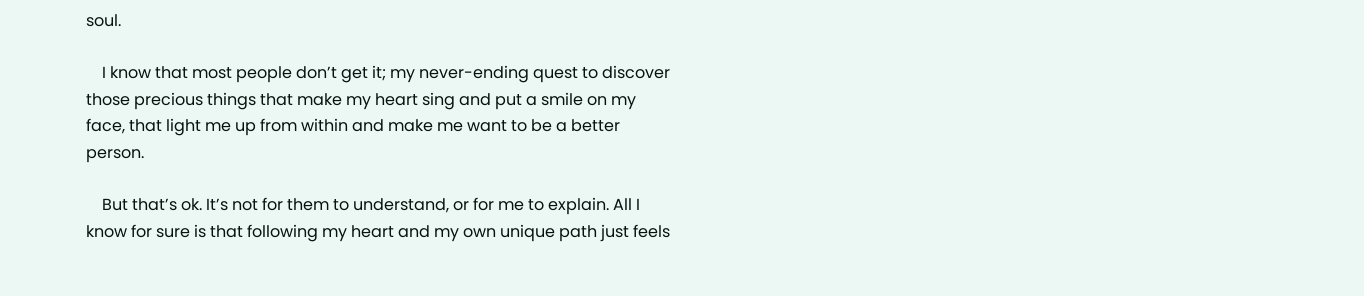soul.

    I know that most people don’t get it; my never-ending quest to discover those precious things that make my heart sing and put a smile on my face, that light me up from within and make me want to be a better person.

    But that’s ok. It’s not for them to understand, or for me to explain. All I know for sure is that following my heart and my own unique path just feels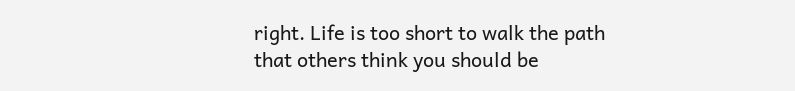right. Life is too short to walk the path that others think you should be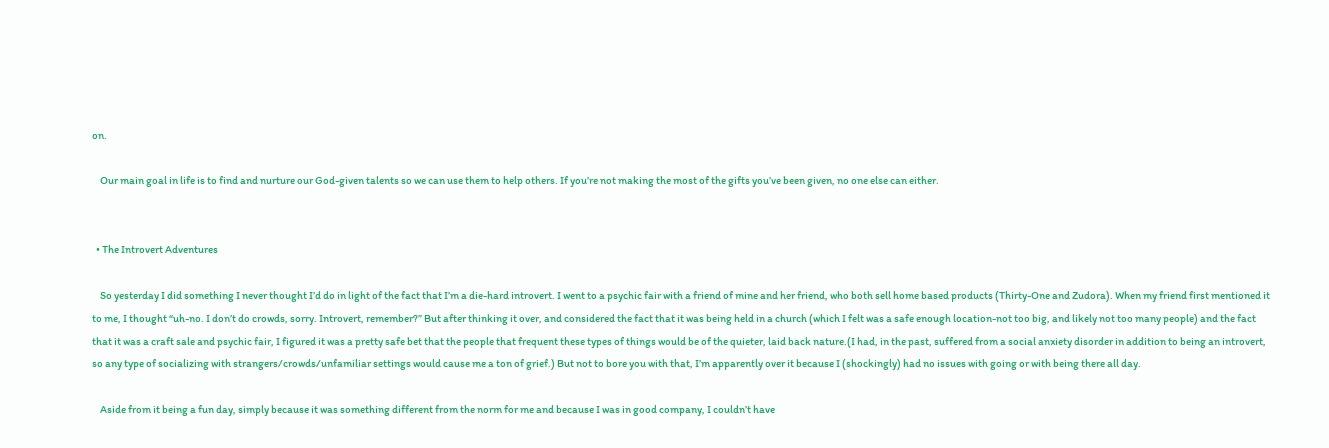on.

    Our main goal in life is to find and nurture our God-given talents so we can use them to help others. If you’re not making the most of the gifts you’ve been given, no one else can either.


  • The Introvert Adventures

    So yesterday I did something I never thought I’d do in light of the fact that I’m a die-hard introvert. I went to a psychic fair with a friend of mine and her friend, who both sell home based products (Thirty-One and Zudora). When my friend first mentioned it to me, I thought “uh-no. I don’t do crowds, sorry. Introvert, remember?” But after thinking it over, and considered the fact that it was being held in a church (which I felt was a safe enough location-not too big, and likely not too many people) and the fact that it was a craft sale and psychic fair, I figured it was a pretty safe bet that the people that frequent these types of things would be of the quieter, laid back nature.(I had, in the past, suffered from a social anxiety disorder in addition to being an introvert, so any type of socializing with strangers/crowds/unfamiliar settings would cause me a ton of grief.) But not to bore you with that, I’m apparently over it because I (shockingly) had no issues with going or with being there all day.

    Aside from it being a fun day, simply because it was something different from the norm for me and because I was in good company, I couldn’t have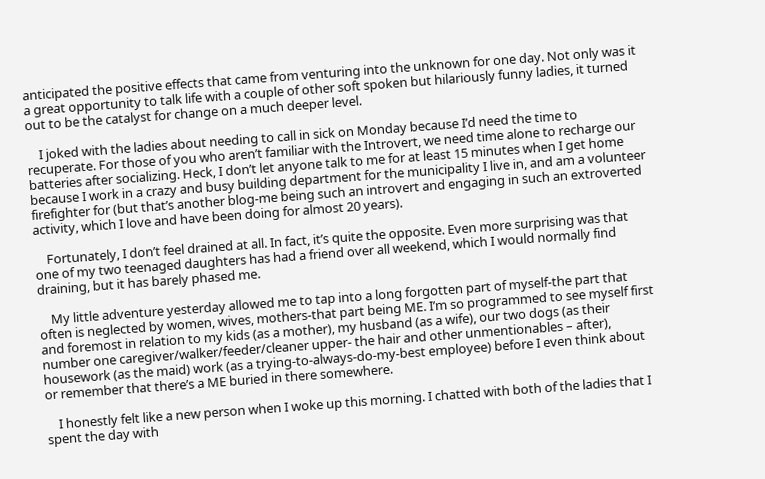anticipated the positive effects that came from venturing into the unknown for one day. Not only was it a great opportunity to talk life with a couple of other soft spoken but hilariously funny ladies, it turned out to be the catalyst for change on a much deeper level.

    I joked with the ladies about needing to call in sick on Monday because I’d need the time to recuperate. For those of you who aren’t familiar with the Introvert, we need time alone to recharge our batteries after socializing. Heck, I don’t let anyone talk to me for at least 15 minutes when I get home because I work in a crazy and busy building department for the municipality I live in, and am a volunteer firefighter for (but that’s another blog-me being such an introvert and engaging in such an extroverted activity, which I love and have been doing for almost 20 years).

    Fortunately, I don’t feel drained at all. In fact, it’s quite the opposite. Even more surprising was that one of my two teenaged daughters has had a friend over all weekend, which I would normally find draining, but it has barely phased me.

    My little adventure yesterday allowed me to tap into a long forgotten part of myself-the part that often is neglected by women, wives, mothers-that part being ME. I’m so programmed to see myself first and foremost in relation to my kids (as a mother), my husband (as a wife), our two dogs (as their number one caregiver/walker/feeder/cleaner upper- the hair and other unmentionables – after), housework (as the maid) work (as a trying-to-always-do-my-best employee) before I even think about or remember that there’s a ME buried in there somewhere.

    I honestly felt like a new person when I woke up this morning. I chatted with both of the ladies that I spent the day with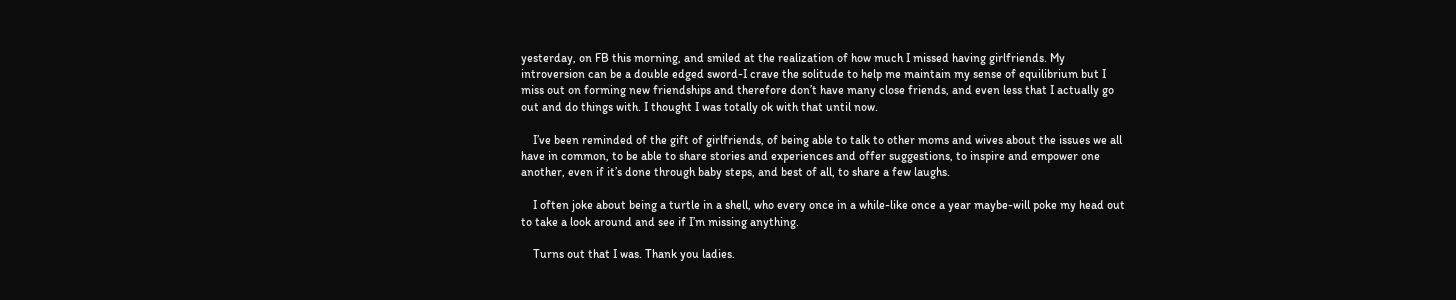yesterday, on FB this morning, and smiled at the realization of how much I missed having girlfriends. My introversion can be a double edged sword-I crave the solitude to help me maintain my sense of equilibrium but I miss out on forming new friendships and therefore don’t have many close friends, and even less that I actually go out and do things with. I thought I was totally ok with that until now.

    I’ve been reminded of the gift of girlfriends, of being able to talk to other moms and wives about the issues we all have in common, to be able to share stories and experiences and offer suggestions, to inspire and empower one another, even if it’s done through baby steps, and best of all, to share a few laughs.

    I often joke about being a turtle in a shell, who every once in a while-like once a year maybe-will poke my head out to take a look around and see if I’m missing anything.

    Turns out that I was. Thank you ladies.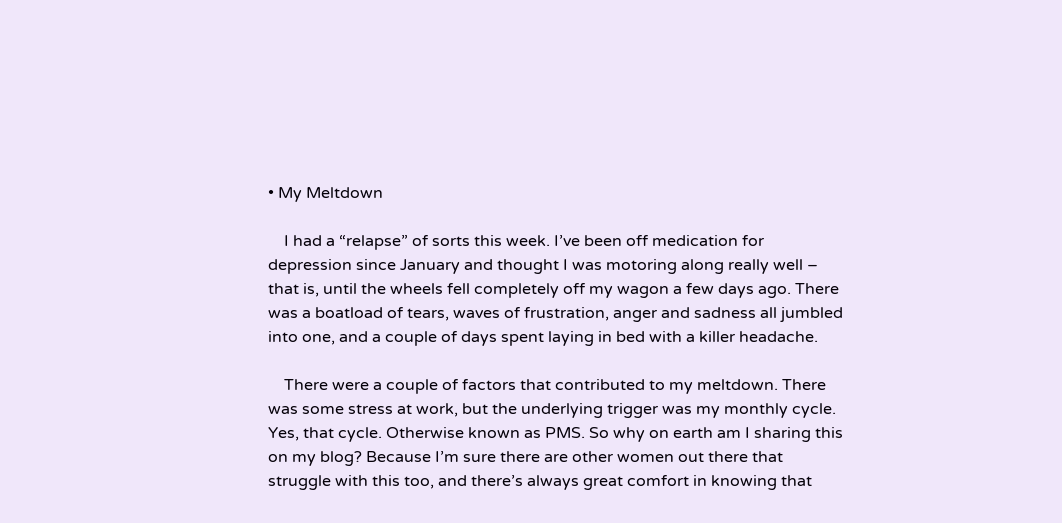• My Meltdown

    I had a “relapse” of sorts this week. I’ve been off medication for depression since January and thought I was motoring along really well – that is, until the wheels fell completely off my wagon a few days ago. There was a boatload of tears, waves of frustration, anger and sadness all jumbled into one, and a couple of days spent laying in bed with a killer headache.

    There were a couple of factors that contributed to my meltdown. There was some stress at work, but the underlying trigger was my monthly cycle. Yes, that cycle. Otherwise known as PMS. So why on earth am I sharing this on my blog? Because I’m sure there are other women out there that struggle with this too, and there’s always great comfort in knowing that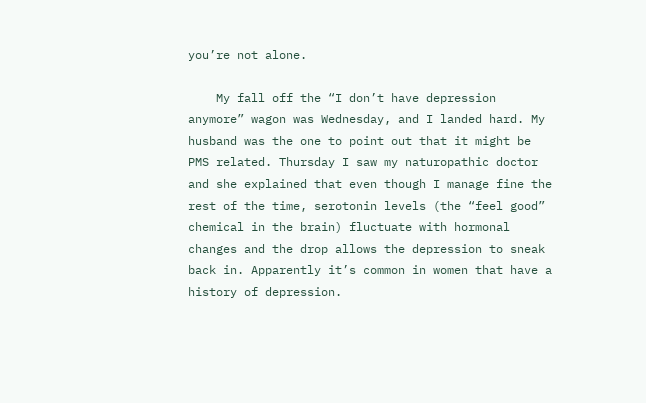you’re not alone.

    My fall off the “I don’t have depression anymore” wagon was Wednesday, and I landed hard. My husband was the one to point out that it might be PMS related. Thursday I saw my naturopathic doctor and she explained that even though I manage fine the rest of the time, serotonin levels (the “feel good” chemical in the brain) fluctuate with hormonal changes and the drop allows the depression to sneak back in. Apparently it’s common in women that have a history of depression.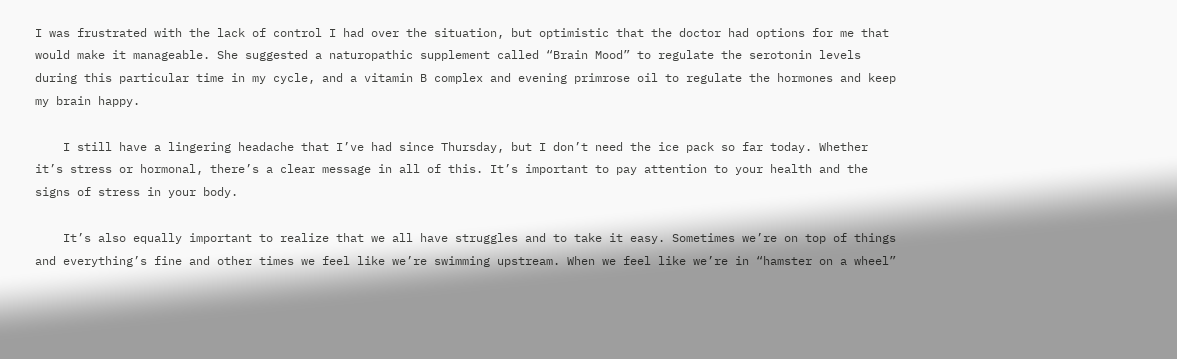I was frustrated with the lack of control I had over the situation, but optimistic that the doctor had options for me that would make it manageable. She suggested a naturopathic supplement called “Brain Mood” to regulate the serotonin levels during this particular time in my cycle, and a vitamin B complex and evening primrose oil to regulate the hormones and keep my brain happy.

    I still have a lingering headache that I’ve had since Thursday, but I don’t need the ice pack so far today. Whether it’s stress or hormonal, there’s a clear message in all of this. It’s important to pay attention to your health and the signs of stress in your body.

    It’s also equally important to realize that we all have struggles and to take it easy. Sometimes we’re on top of things and everything’s fine and other times we feel like we’re swimming upstream. When we feel like we’re in “hamster on a wheel”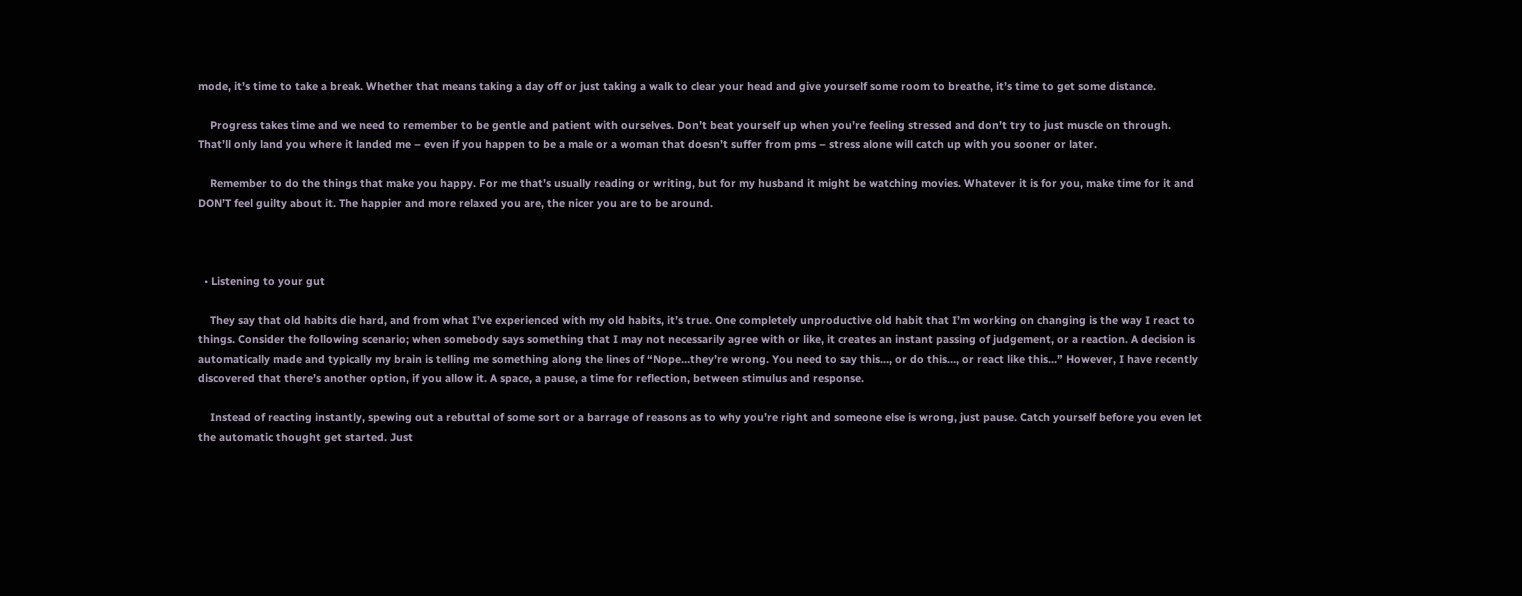mode, it’s time to take a break. Whether that means taking a day off or just taking a walk to clear your head and give yourself some room to breathe, it’s time to get some distance.

    Progress takes time and we need to remember to be gentle and patient with ourselves. Don’t beat yourself up when you’re feeling stressed and don’t try to just muscle on through. That’ll only land you where it landed me – even if you happen to be a male or a woman that doesn’t suffer from pms – stress alone will catch up with you sooner or later.

    Remember to do the things that make you happy. For me that’s usually reading or writing, but for my husband it might be watching movies. Whatever it is for you, make time for it and DON’T feel guilty about it. The happier and more relaxed you are, the nicer you are to be around.



  • Listening to your gut

    They say that old habits die hard, and from what I’ve experienced with my old habits, it’s true. One completely unproductive old habit that I’m working on changing is the way I react to things. Consider the following scenario; when somebody says something that I may not necessarily agree with or like, it creates an instant passing of judgement, or a reaction. A decision is automatically made and typically my brain is telling me something along the lines of “Nope…they’re wrong. You need to say this…, or do this…, or react like this…” However, I have recently discovered that there’s another option, if you allow it. A space, a pause, a time for reflection, between stimulus and response.

    Instead of reacting instantly, spewing out a rebuttal of some sort or a barrage of reasons as to why you’re right and someone else is wrong, just pause. Catch yourself before you even let the automatic thought get started. Just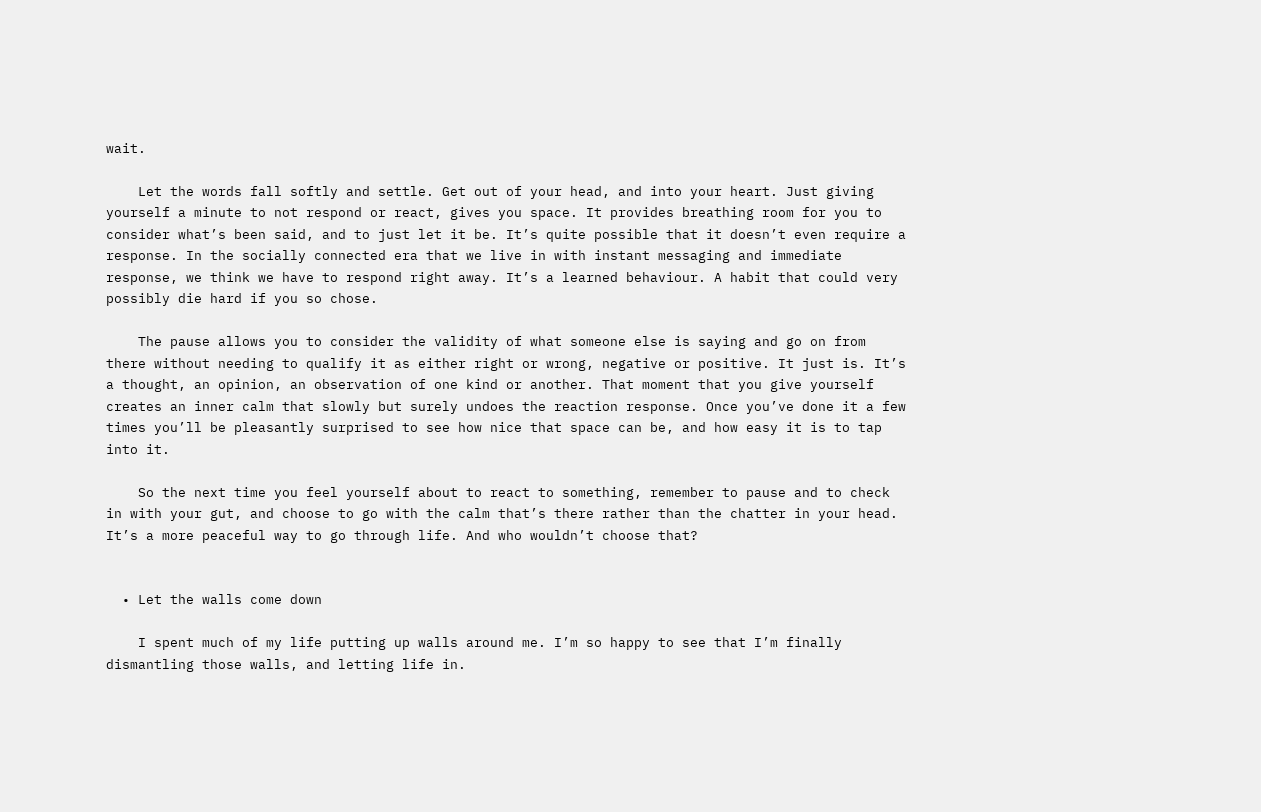wait.

    Let the words fall softly and settle. Get out of your head, and into your heart. Just giving yourself a minute to not respond or react, gives you space. It provides breathing room for you to consider what’s been said, and to just let it be. It’s quite possible that it doesn’t even require a response. In the socially connected era that we live in with instant messaging and immediate response, we think we have to respond right away. It’s a learned behaviour. A habit that could very possibly die hard if you so chose.

    The pause allows you to consider the validity of what someone else is saying and go on from there without needing to qualify it as either right or wrong, negative or positive. It just is. It’s a thought, an opinion, an observation of one kind or another. That moment that you give yourself creates an inner calm that slowly but surely undoes the reaction response. Once you’ve done it a few times you’ll be pleasantly surprised to see how nice that space can be, and how easy it is to tap into it.

    So the next time you feel yourself about to react to something, remember to pause and to check in with your gut, and choose to go with the calm that’s there rather than the chatter in your head. It’s a more peaceful way to go through life. And who wouldn’t choose that?


  • Let the walls come down

    I spent much of my life putting up walls around me. I’m so happy to see that I’m finally dismantling those walls, and letting life in.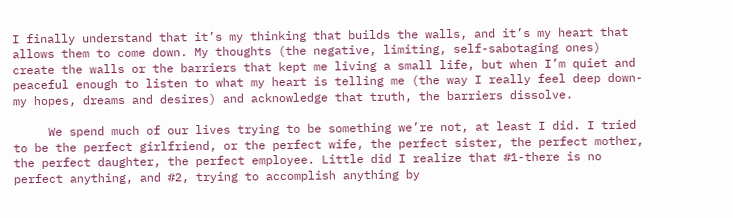I finally understand that it’s my thinking that builds the walls, and it’s my heart that allows them to come down. My thoughts (the negative, limiting, self-sabotaging ones) create the walls or the barriers that kept me living a small life, but when I’m quiet and peaceful enough to listen to what my heart is telling me (the way I really feel deep down- my hopes, dreams and desires) and acknowledge that truth, the barriers dissolve.

     We spend much of our lives trying to be something we’re not, at least I did. I tried to be the perfect girlfriend, or the perfect wife, the perfect sister, the perfect mother, the perfect daughter, the perfect employee. Little did I realize that #1-there is no perfect anything, and #2, trying to accomplish anything by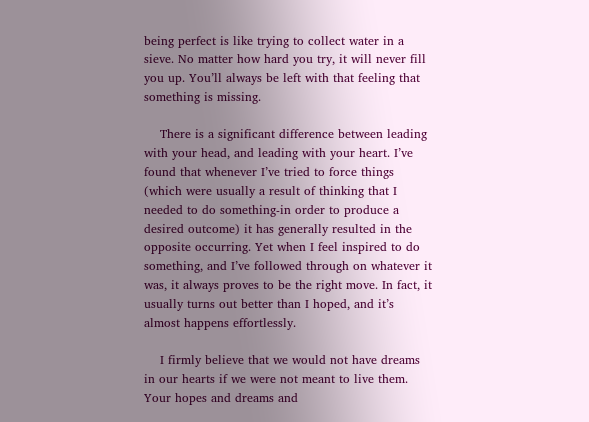being perfect is like trying to collect water in a sieve. No matter how hard you try, it will never fill you up. You’ll always be left with that feeling that something is missing.

    There is a significant difference between leading with your head, and leading with your heart. I’ve found that whenever I’ve tried to force things (which were usually a result of thinking that I needed to do something-in order to produce a desired outcome) it has generally resulted in the opposite occurring. Yet when I feel inspired to do something, and I’ve followed through on whatever it was, it always proves to be the right move. In fact, it usually turns out better than I hoped, and it’s almost happens effortlessly.

    I firmly believe that we would not have dreams in our hearts if we were not meant to live them. Your hopes and dreams and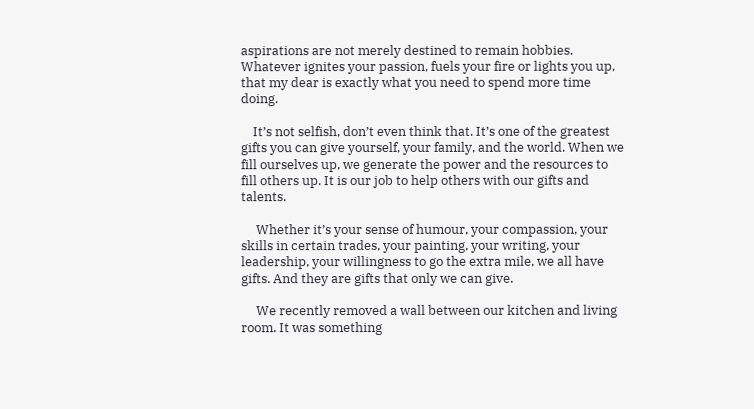aspirations are not merely destined to remain hobbies. Whatever ignites your passion, fuels your fire or lights you up, that my dear is exactly what you need to spend more time doing.

    It’s not selfish, don’t even think that. It’s one of the greatest gifts you can give yourself, your family, and the world. When we fill ourselves up, we generate the power and the resources to fill others up. It is our job to help others with our gifts and talents.

     Whether it’s your sense of humour, your compassion, your skills in certain trades, your painting, your writing, your leadership, your willingness to go the extra mile, we all have gifts. And they are gifts that only we can give.

     We recently removed a wall between our kitchen and living room. It was something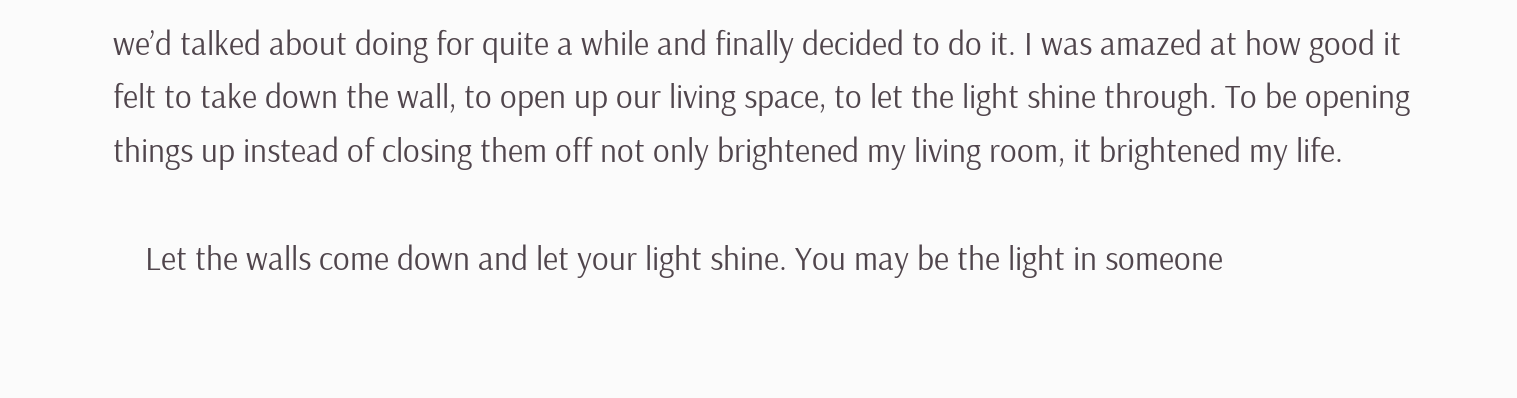we’d talked about doing for quite a while and finally decided to do it. I was amazed at how good it felt to take down the wall, to open up our living space, to let the light shine through. To be opening things up instead of closing them off not only brightened my living room, it brightened my life.

    Let the walls come down and let your light shine. You may be the light in someone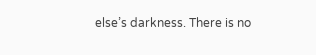else’s darkness. There is no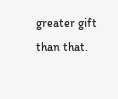greater gift than that.